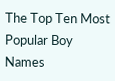The Top Ten Most Popular Boy Names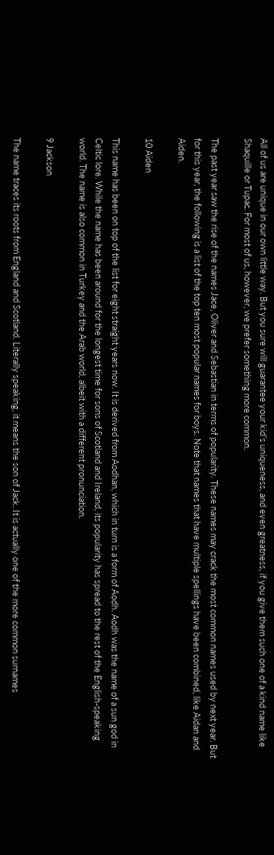All of us are unique in our own little way. But you sure will guarantee your kid’s uniqueness, and even greatness, if you give them such one of a kind name like Shaquille or Tupac. For most of us, however, we prefer something more common.

The past year saw the rise of the names Jace, Oliver and Sebastian in terms of popularity. These names may crack the most common names used by next year. But for this year, the following is a list of the top ten most popular names for boys. Note that names that have multiple spellings have been combined, like Aidan and Aiden.

10 Aiden

This name has been on top of the list for eight straight years now. It is derived from Aodhan, which in turn is a form of Aodh. Aodh was the name of a sun god in Celtic lore. While the name has been around for the longest time for sons of Scotland and Ireland, its popularity has spread to the rest of the English-speaking world. The name is also common in Turkey and the Arab world, albeit with a different pronunciation.

9 Jackson

The name traces its roots from England and Scotland. Literally speaking, it means the son of Jack. It is actually one of the more common surnames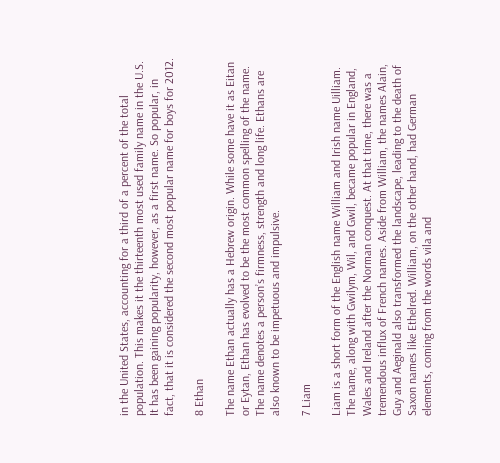in the United States, accounting for a third of a percent of the total population. This makes it the thirteenth most used family name in the U.S. It has been gaining popularity, however, as a first name. So popular, in fact, that it is considered the second most popular name for boys for 2012.

8 Ethan

The name Ethan actually has a Hebrew origin. While some have it as Eitan or Eytan, Ethan has evolved to be the most common spelling of the name. The name denotes a person’s firmness, strength and long life. Ethans are also known to be impetuous and impulsive.

7 Liam

Liam is a short form of the English name William and Irish name Uilliam. The name, along with Gwilym, Wil, and Gwil, became popular in England, Wales and Ireland after the Norman conquest. At that time, there was a tremendous influx of French names. Aside from William, the names Alain, Guy and Aeginald also transformed the landscape, leading to the death of Saxon names like Ethelred. William, on the other hand, had German elements, coming from the words vila and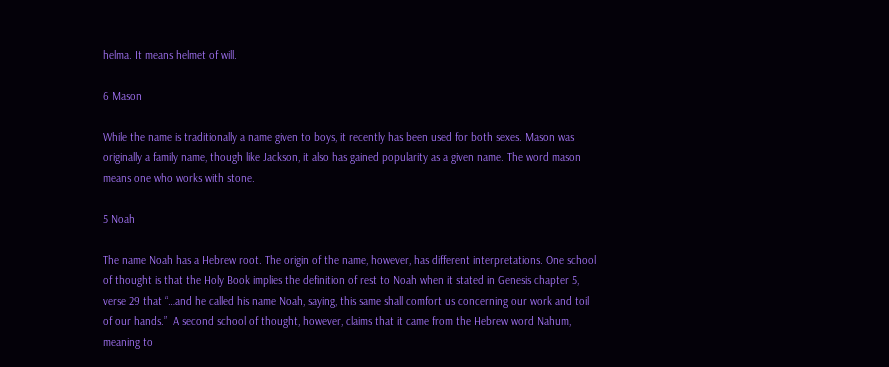helma. It means helmet of will.

6 Mason

While the name is traditionally a name given to boys, it recently has been used for both sexes. Mason was originally a family name, though like Jackson, it also has gained popularity as a given name. The word mason means one who works with stone.

5 Noah

The name Noah has a Hebrew root. The origin of the name, however, has different interpretations. One school of thought is that the Holy Book implies the definition of rest to Noah when it stated in Genesis chapter 5, verse 29 that “…and he called his name Noah, saying, this same shall comfort us concerning our work and toil of our hands.”  A second school of thought, however, claims that it came from the Hebrew word Nahum, meaning to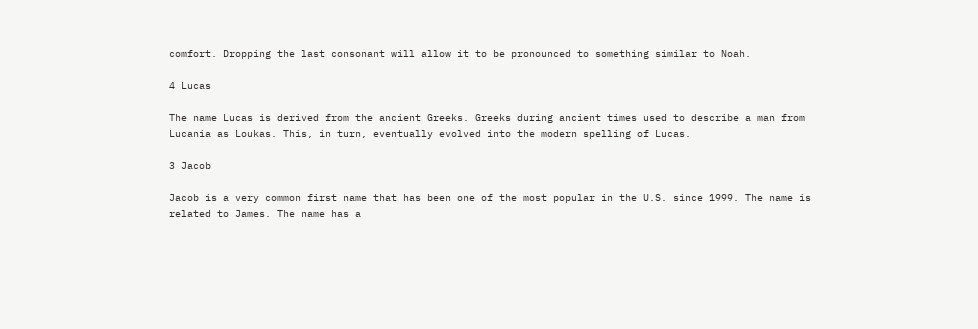comfort. Dropping the last consonant will allow it to be pronounced to something similar to Noah.

4 Lucas

The name Lucas is derived from the ancient Greeks. Greeks during ancient times used to describe a man from Lucania as Loukas. This, in turn, eventually evolved into the modern spelling of Lucas.

3 Jacob

Jacob is a very common first name that has been one of the most popular in the U.S. since 1999. The name is related to James. The name has a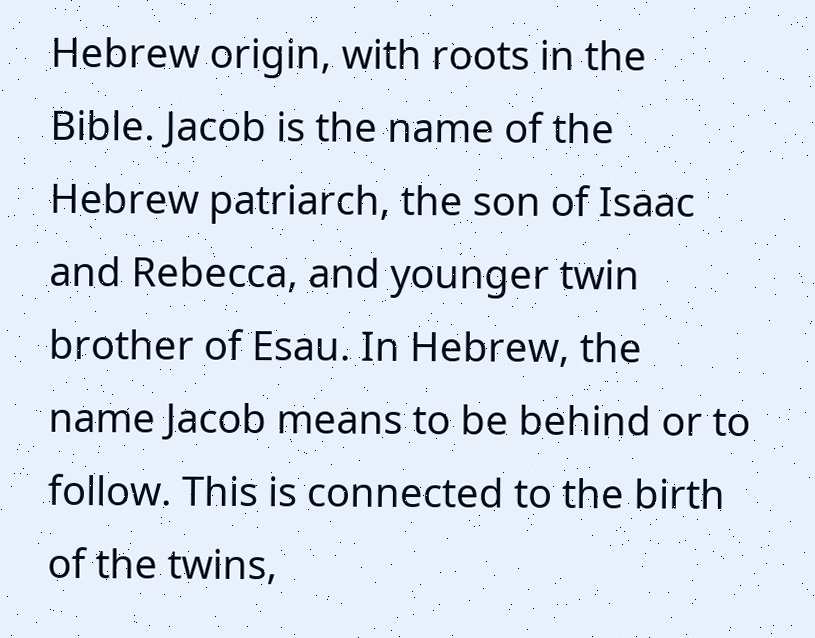Hebrew origin, with roots in the Bible. Jacob is the name of the Hebrew patriarch, the son of Isaac and Rebecca, and younger twin brother of Esau. In Hebrew, the name Jacob means to be behind or to follow. This is connected to the birth of the twins,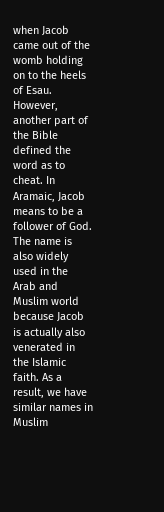when Jacob came out of the womb holding on to the heels of Esau. However, another part of the Bible defined the word as to cheat. In Aramaic, Jacob means to be a follower of God. The name is also widely used in the Arab and Muslim world because Jacob is actually also venerated in the Islamic faith. As a result, we have similar names in Muslim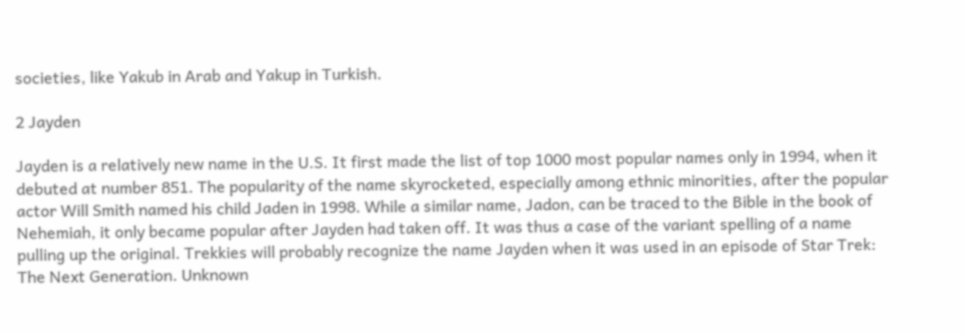societies, like Yakub in Arab and Yakup in Turkish.

2 Jayden

Jayden is a relatively new name in the U.S. It first made the list of top 1000 most popular names only in 1994, when it debuted at number 851. The popularity of the name skyrocketed, especially among ethnic minorities, after the popular actor Will Smith named his child Jaden in 1998. While a similar name, Jadon, can be traced to the Bible in the book of Nehemiah, it only became popular after Jayden had taken off. It was thus a case of the variant spelling of a name pulling up the original. Trekkies will probably recognize the name Jayden when it was used in an episode of Star Trek: The Next Generation. Unknown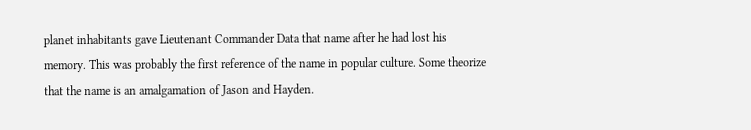planet inhabitants gave Lieutenant Commander Data that name after he had lost his memory. This was probably the first reference of the name in popular culture. Some theorize that the name is an amalgamation of Jason and Hayden.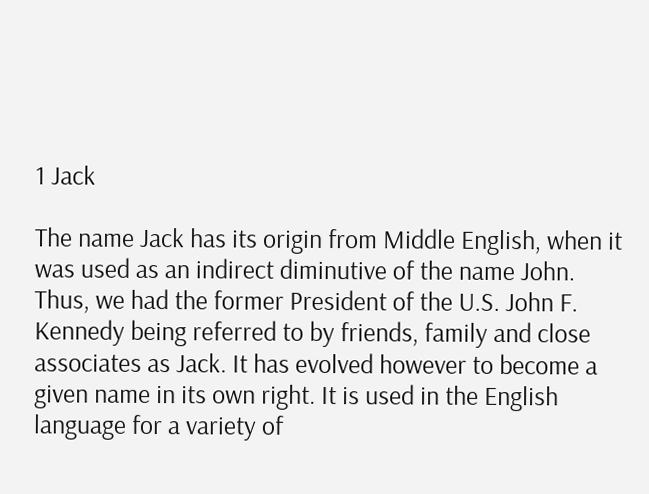1 Jack

The name Jack has its origin from Middle English, when it was used as an indirect diminutive of the name John. Thus, we had the former President of the U.S. John F. Kennedy being referred to by friends, family and close associates as Jack. It has evolved however to become a given name in its own right. It is used in the English language for a variety of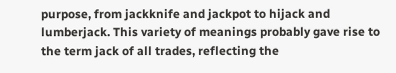purpose, from jackknife and jackpot to hijack and lumberjack. This variety of meanings probably gave rise to the term jack of all trades, reflecting the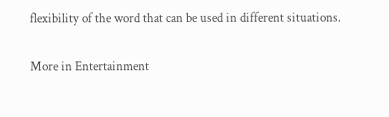flexibility of the word that can be used in different situations.

More in Entertainment